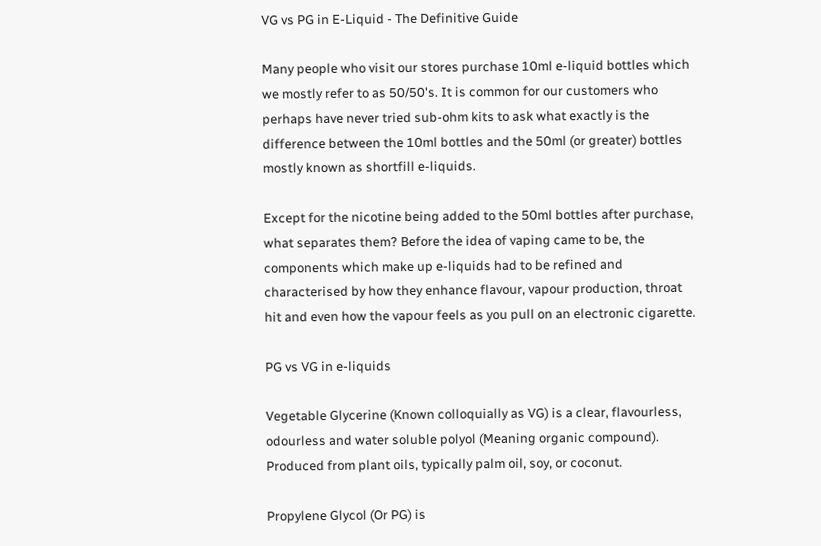VG vs PG in E-Liquid - The Definitive Guide

Many people who visit our stores purchase 10ml e-liquid bottles which we mostly refer to as 50/50's. It is common for our customers who perhaps have never tried sub-ohm kits to ask what exactly is the difference between the 10ml bottles and the 50ml (or greater) bottles mostly known as shortfill e-liquids.

Except for the nicotine being added to the 50ml bottles after purchase, what separates them? Before the idea of vaping came to be, the components which make up e-liquids had to be refined and characterised by how they enhance flavour, vapour production, throat hit and even how the vapour feels as you pull on an electronic cigarette.

PG vs VG in e-liquids

Vegetable Glycerine (Known colloquially as VG) is a clear, flavourless, odourless and water soluble polyol (Meaning organic compound). Produced from plant oils, typically palm oil, soy, or coconut.

Propylene Glycol (Or PG) is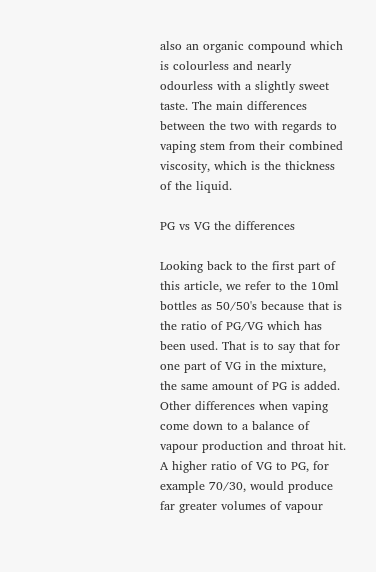also an organic compound which is colourless and nearly odourless with a slightly sweet taste. The main differences between the two with regards to vaping stem from their combined viscosity, which is the thickness of the liquid.

PG vs VG the differences

Looking back to the first part of this article, we refer to the 10ml bottles as 50/50's because that is the ratio of PG/VG which has been used. That is to say that for one part of VG in the mixture, the same amount of PG is added. Other differences when vaping come down to a balance of vapour production and throat hit. A higher ratio of VG to PG, for example 70/30, would produce far greater volumes of vapour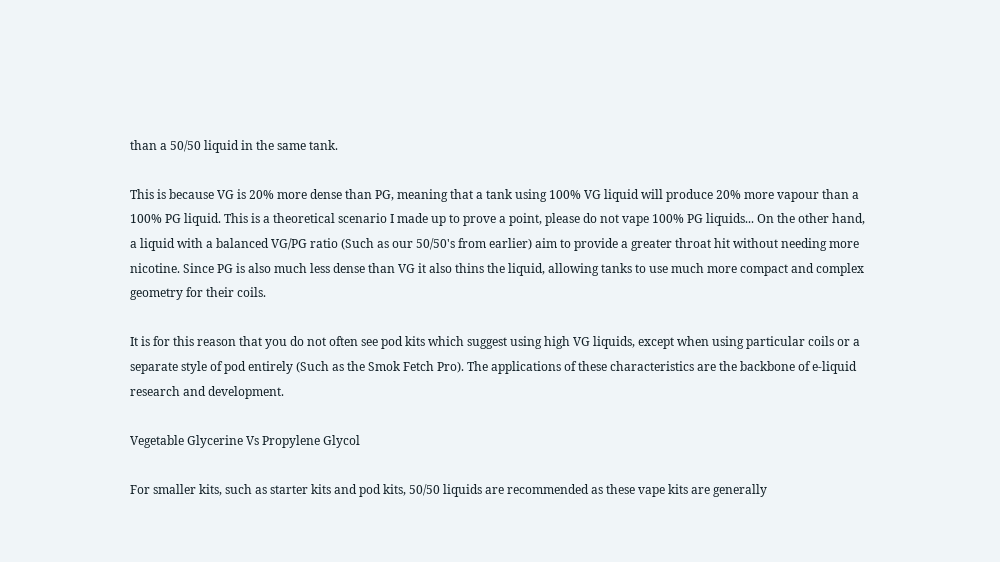than a 50/50 liquid in the same tank.

This is because VG is 20% more dense than PG, meaning that a tank using 100% VG liquid will produce 20% more vapour than a 100% PG liquid. This is a theoretical scenario I made up to prove a point, please do not vape 100% PG liquids... On the other hand, a liquid with a balanced VG/PG ratio (Such as our 50/50's from earlier) aim to provide a greater throat hit without needing more nicotine. Since PG is also much less dense than VG it also thins the liquid, allowing tanks to use much more compact and complex geometry for their coils.

It is for this reason that you do not often see pod kits which suggest using high VG liquids, except when using particular coils or a separate style of pod entirely (Such as the Smok Fetch Pro). The applications of these characteristics are the backbone of e-liquid research and development.

Vegetable Glycerine Vs Propylene Glycol

For smaller kits, such as starter kits and pod kits, 50/50 liquids are recommended as these vape kits are generally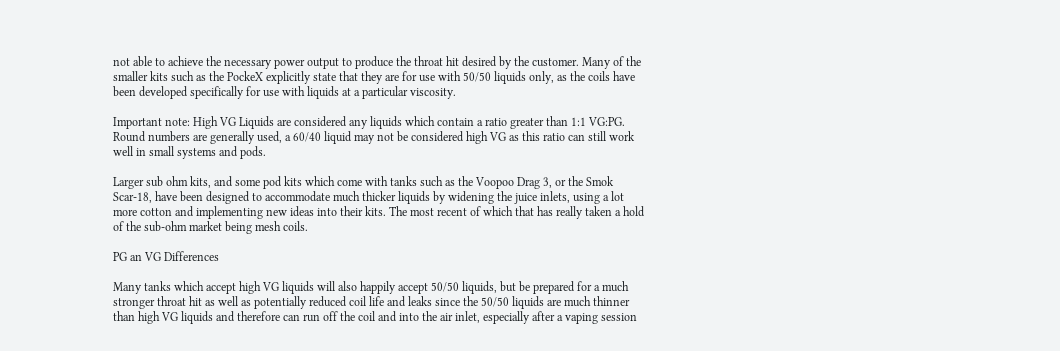not able to achieve the necessary power output to produce the throat hit desired by the customer. Many of the smaller kits such as the PockeX explicitly state that they are for use with 50/50 liquids only, as the coils have been developed specifically for use with liquids at a particular viscosity.

Important note: High VG Liquids are considered any liquids which contain a ratio greater than 1:1 VG:PG. Round numbers are generally used, a 60/40 liquid may not be considered high VG as this ratio can still work well in small systems and pods.

Larger sub ohm kits, and some pod kits which come with tanks such as the Voopoo Drag 3, or the Smok Scar-18, have been designed to accommodate much thicker liquids by widening the juice inlets, using a lot more cotton and implementing new ideas into their kits. The most recent of which that has really taken a hold of the sub-ohm market being mesh coils.

PG an VG Differences

Many tanks which accept high VG liquids will also happily accept 50/50 liquids, but be prepared for a much stronger throat hit as well as potentially reduced coil life and leaks since the 50/50 liquids are much thinner than high VG liquids and therefore can run off the coil and into the air inlet, especially after a vaping session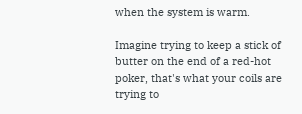when the system is warm.

Imagine trying to keep a stick of butter on the end of a red-hot poker, that's what your coils are trying to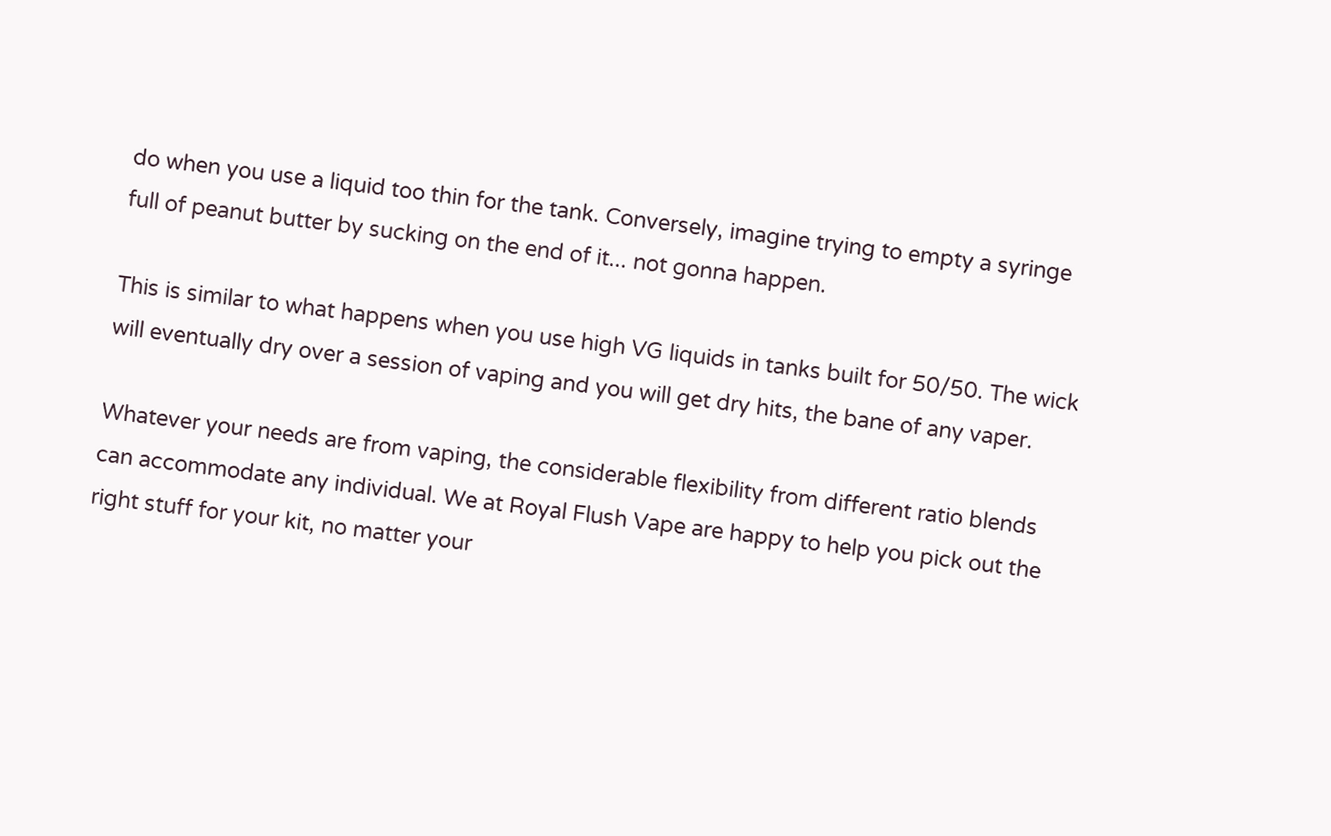do when you use a liquid too thin for the tank. Conversely, imagine trying to empty a syringe full of peanut butter by sucking on the end of it... not gonna happen.

This is similar to what happens when you use high VG liquids in tanks built for 50/50. The wick will eventually dry over a session of vaping and you will get dry hits, the bane of any vaper.

Whatever your needs are from vaping, the considerable flexibility from different ratio blends can accommodate any individual. We at Royal Flush Vape are happy to help you pick out the right stuff for your kit, no matter your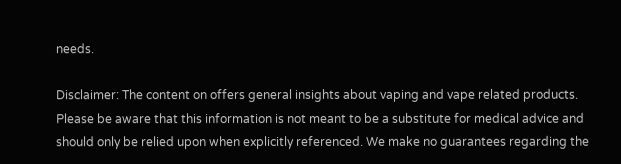needs.

Disclaimer: The content on offers general insights about vaping and vape related products. Please be aware that this information is not meant to be a substitute for medical advice and should only be relied upon when explicitly referenced. We make no guarantees regarding the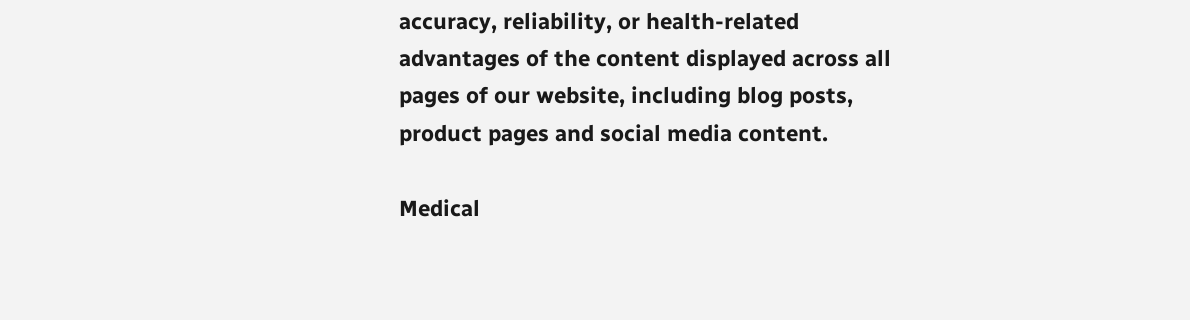accuracy, reliability, or health-related advantages of the content displayed across all pages of our website, including blog posts, product pages and social media content.

Medical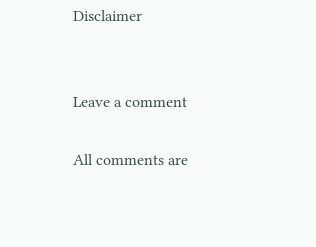Disclaimer


Leave a comment

All comments are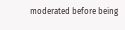moderated before being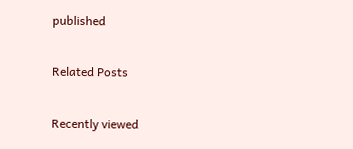published

Related Posts

Recently viewed